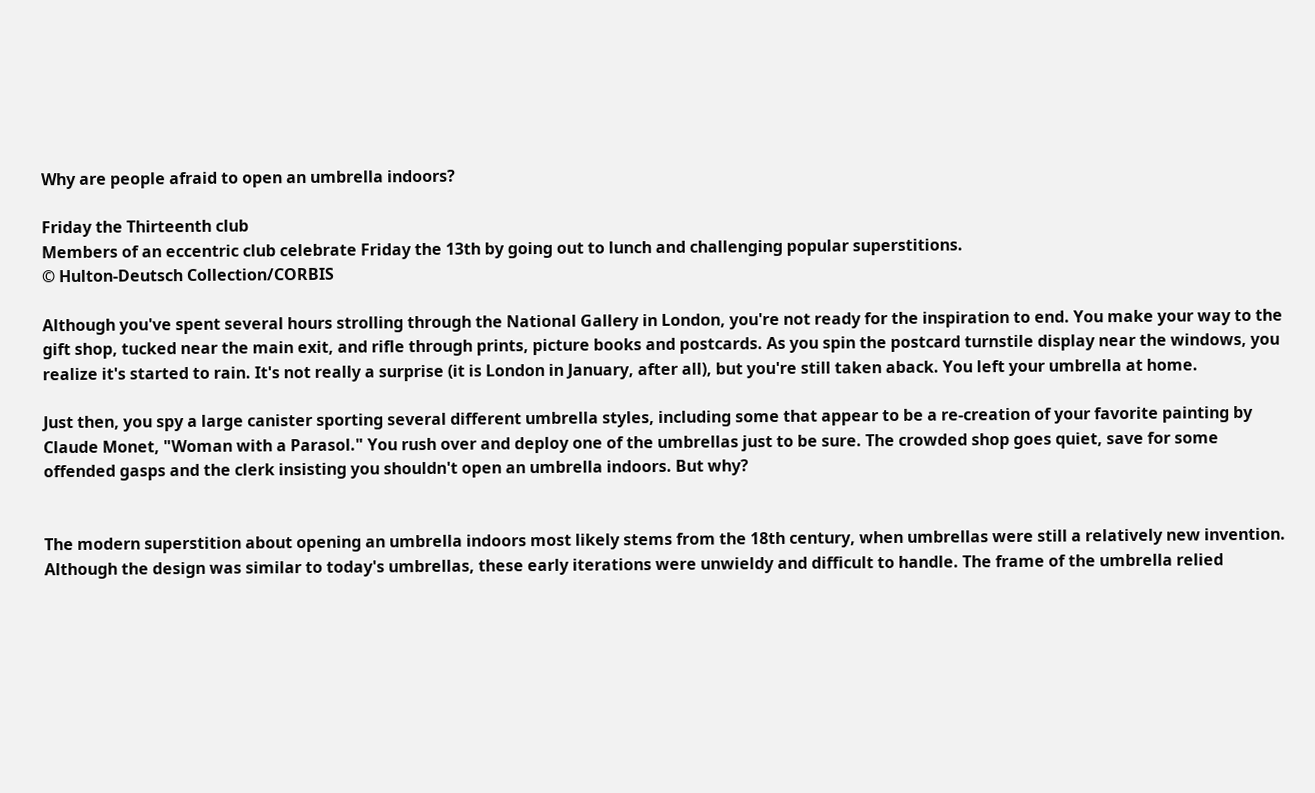Why are people afraid to open an umbrella indoors?

Friday the Thirteenth club
Members of an eccentric club celebrate Friday the 13th by going out to lunch and challenging popular superstitions.
© Hulton-Deutsch Collection/CORBIS

Although you've spent several hours strolling through the National Gallery in London, you're not ready for the inspiration to end. You make your way to the gift shop, tucked near the main exit, and rifle through prints, picture books and postcards. As you spin the postcard turnstile display near the windows, you realize it's started to rain. It's not really a surprise (it is London in January, after all), but you're still taken aback. You left your umbrella at home.

Just then, you spy a large canister sporting several different umbrella styles, including some that appear to be a re-creation of your favorite painting by Claude Monet, "Woman with a Parasol." You rush over and deploy one of the umbrellas just to be sure. The crowded shop goes quiet, save for some offended gasps and the clerk insisting you shouldn't open an umbrella indoors. But why?


The modern superstition about opening an umbrella indoors most likely stems from the 18th century, when umbrellas were still a relatively new invention. Although the design was similar to today's umbrellas, these early iterations were unwieldy and difficult to handle. The frame of the umbrella relied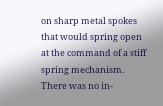on sharp metal spokes that would spring open at the command of a stiff spring mechanism. There was no in-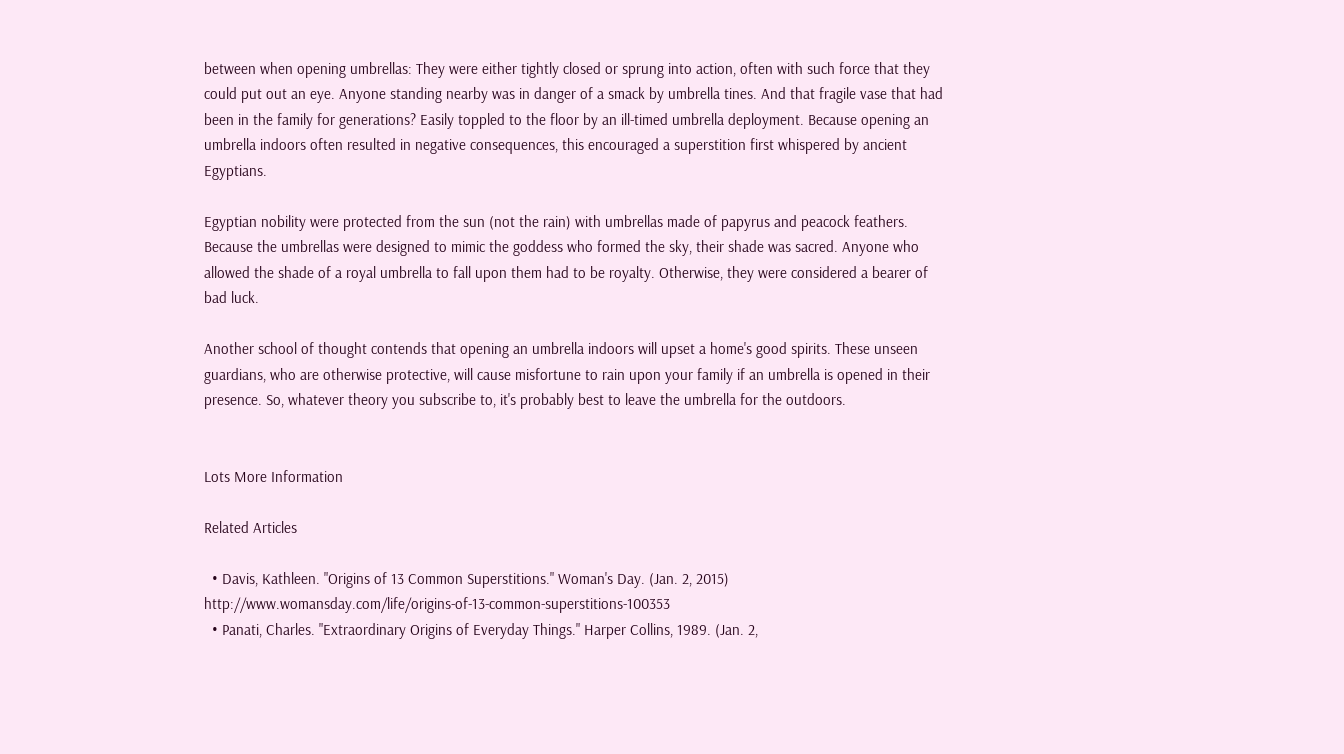between when opening umbrellas: They were either tightly closed or sprung into action, often with such force that they could put out an eye. Anyone standing nearby was in danger of a smack by umbrella tines. And that fragile vase that had been in the family for generations? Easily toppled to the floor by an ill-timed umbrella deployment. Because opening an umbrella indoors often resulted in negative consequences, this encouraged a superstition first whispered by ancient Egyptians.

Egyptian nobility were protected from the sun (not the rain) with umbrellas made of papyrus and peacock feathers. Because the umbrellas were designed to mimic the goddess who formed the sky, their shade was sacred. Anyone who allowed the shade of a royal umbrella to fall upon them had to be royalty. Otherwise, they were considered a bearer of bad luck.

Another school of thought contends that opening an umbrella indoors will upset a home's good spirits. These unseen guardians, who are otherwise protective, will cause misfortune to rain upon your family if an umbrella is opened in their presence. So, whatever theory you subscribe to, it's probably best to leave the umbrella for the outdoors.


Lots More Information

Related Articles

  • Davis, Kathleen. "Origins of 13 Common Superstitions." Woman's Day. (Jan. 2, 2015) http://www.womansday.com/life/origins-of-13-common-superstitions-100353
  • Panati, Charles. "Extraordinary Origins of Everyday Things." Harper Collins, 1989. (Jan. 2,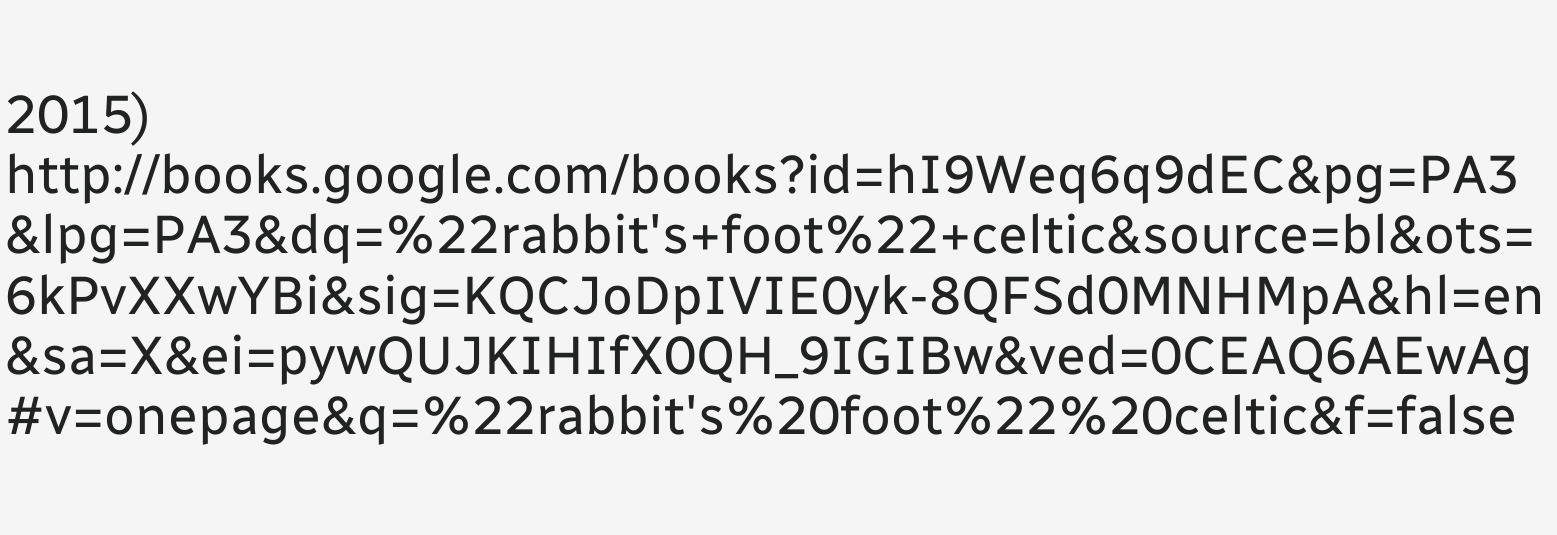2015) http://books.google.com/books?id=hI9Weq6q9dEC&pg=PA3&lpg=PA3&dq=%22rabbit's+foot%22+celtic&source=bl&ots=6kPvXXwYBi&sig=KQCJoDpIVIE0yk-8QFSd0MNHMpA&hl=en&sa=X&ei=pywQUJKIHIfX0QH_9IGIBw&ved=0CEAQ6AEwAg#v=onepage&q=%22rabbit's%20foot%22%20celtic&f=false